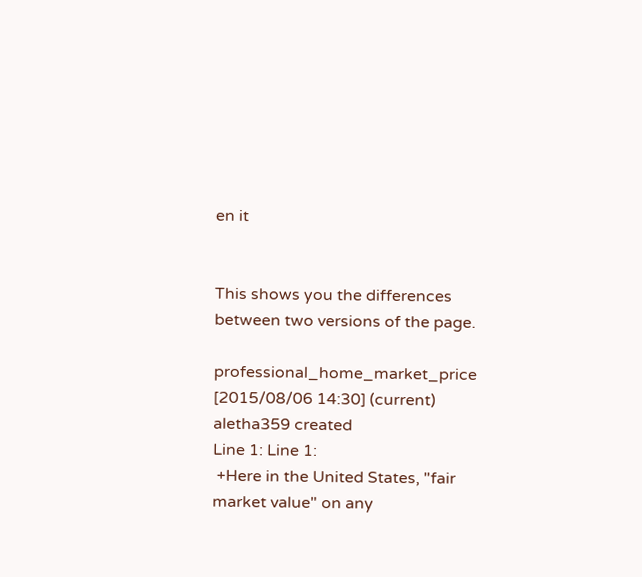en it


This shows you the differences between two versions of the page.

professional_home_market_price [2015/08/06 14:30] (current)
aletha359 created
Line 1: Line 1:
 +Here in the United States, "fair market value" on any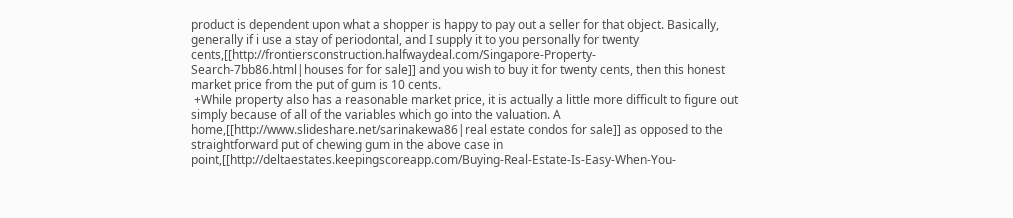product is dependent upon what a shopper is happy to pay out a seller for that object. Basically, generally if i use a stay of periodontal, and I supply it to you personally for twenty cents,[[http://frontiersconstruction.halfwaydeal.com/Singapore-Property-Search-7bb86.html|houses for for sale]] and you wish to buy it for twenty cents, then this honest market price from the put of gum is 10 cents.
 +While property also has a reasonable market price, it is actually a little more difficult to figure out simply because of all of the variables which go into the valuation. A home,[[http://www.slideshare.net/sarinakewa86|real estate condos for sale]] as opposed to the straightforward put of chewing gum in the above case in point,[[http://deltaestates.keepingscoreapp.com/Buying-Real-Estate-Is-Easy-When-You-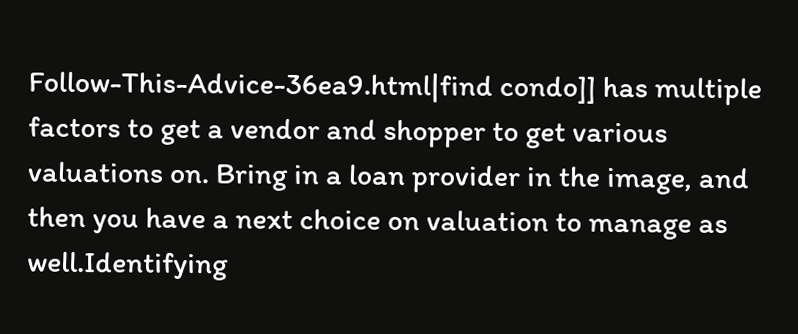Follow-This-Advice-36ea9.html|find condo]] has multiple factors to get a vendor and shopper to get various valuations on. Bring in a loan provider in the image, and then you have a next choice on valuation to manage as well.Identifying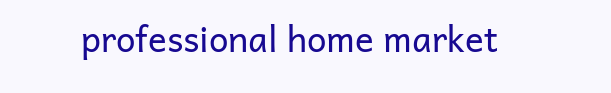professional home market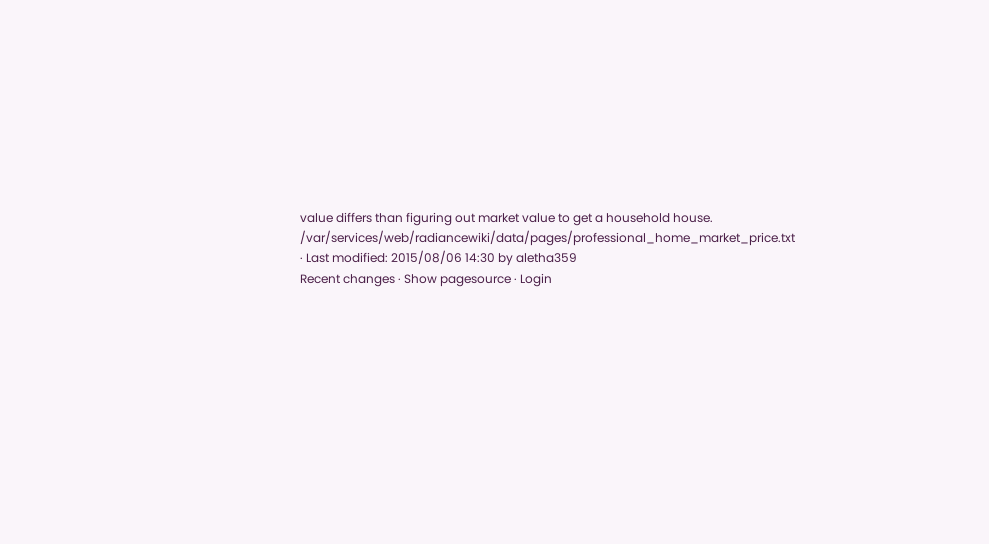value differs than figuring out market value to get a household house.
/var/services/web/radiancewiki/data/pages/professional_home_market_price.txt · Last modified: 2015/08/06 14:30 by aletha359
Recent changes · Show pagesource · Login